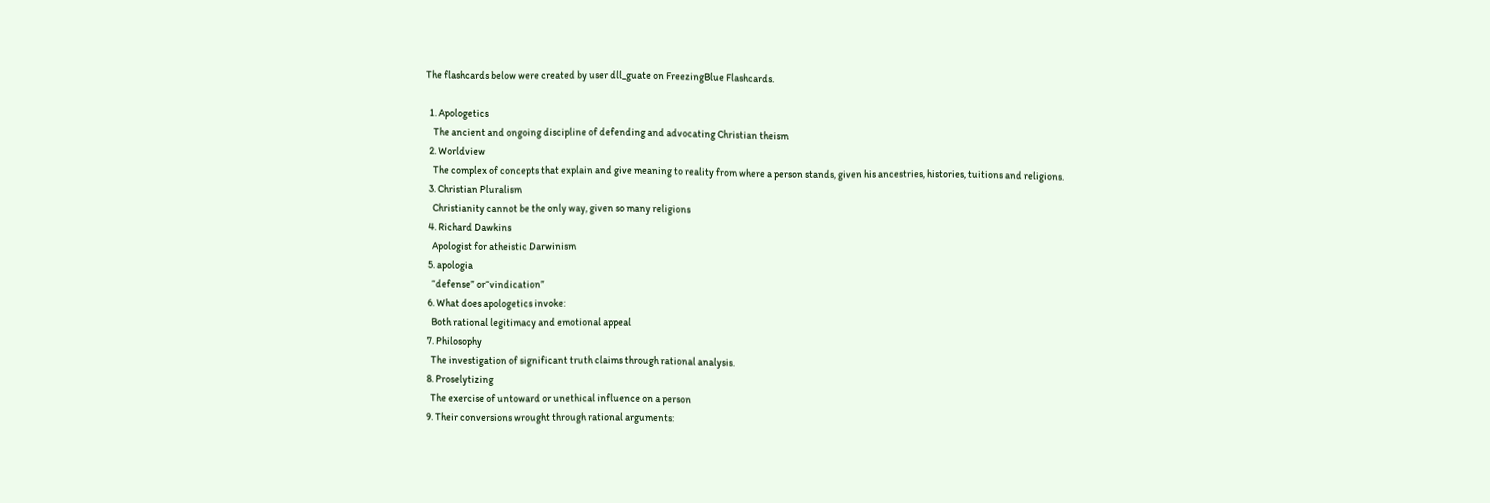The flashcards below were created by user dll_guate on FreezingBlue Flashcards.

  1. Apologetics
    The ancient and ongoing discipline of defending and advocating Christian theism
  2. Worldview
    The complex of concepts that explain and give meaning to reality from where a person stands, given his ancestries, histories, tuitions and religions.
  3. Christian Pluralism
    Christianity cannot be the only way, given so many religions
  4. Richard Dawkins
    Apologist for atheistic Darwinism
  5. apologia
    “defense” or“vindication”
  6. What does apologetics invoke:
    Both rational legitimacy and emotional appeal
  7. Philosophy
    The investigation of significant truth claims through rational analysis.
  8. Proselytizing
    The exercise of untoward or unethical influence on a person
  9. Their conversions wrought through rational arguments: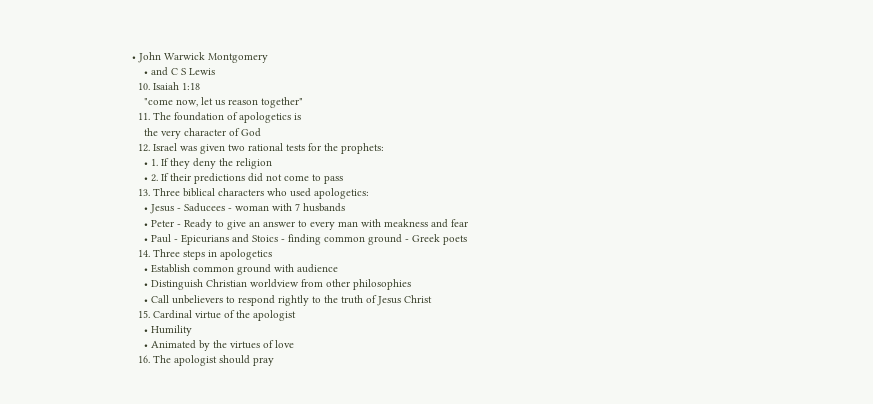• John Warwick Montgomery
    • and C S Lewis
  10. Isaiah 1:18
    "come now, let us reason together"
  11. The foundation of apologetics is
    the very character of God
  12. Israel was given two rational tests for the prophets:
    • 1. If they deny the religion
    • 2. If their predictions did not come to pass
  13. Three biblical characters who used apologetics:
    • Jesus - Saducees - woman with 7 husbands
    • Peter - Ready to give an answer to every man with meakness and fear
    • Paul - Epicurians and Stoics - finding common ground - Greek poets
  14. Three steps in apologetics
    • Establish common ground with audience
    • Distinguish Christian worldview from other philosophies
    • Call unbelievers to respond rightly to the truth of Jesus Christ
  15. Cardinal virtue of the apologist
    • Humility
    • Animated by the virtues of love
  16. The apologist should pray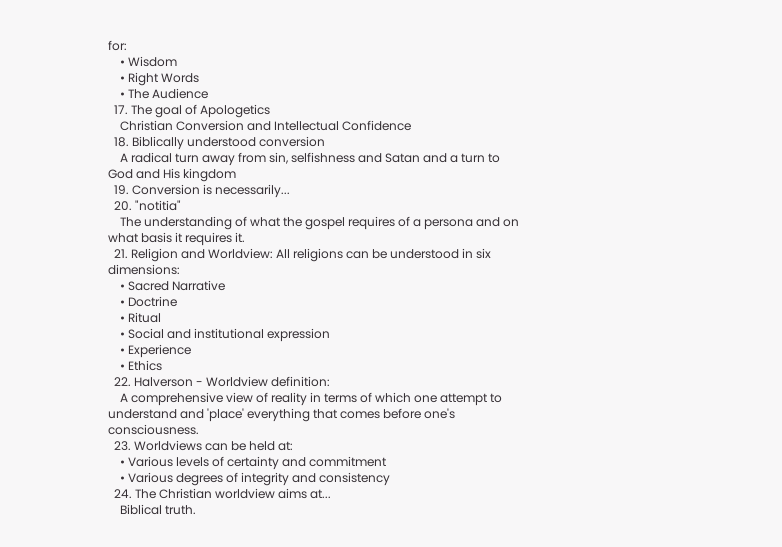for:
    • Wisdom
    • Right Words
    • The Audience
  17. The goal of Apologetics
    Christian Conversion and Intellectual Confidence
  18. Biblically understood conversion
    A radical turn away from sin, selfishness and Satan and a turn to God and His kingdom
  19. Conversion is necessarily...
  20. "notitia"
    The understanding of what the gospel requires of a persona and on what basis it requires it.
  21. Religion and Worldview: All religions can be understood in six dimensions:
    • Sacred Narrative
    • Doctrine
    • Ritual
    • Social and institutional expression
    • Experience
    • Ethics
  22. Halverson - Worldview definition:
    A comprehensive view of reality in terms of which one attempt to understand and 'place' everything that comes before one's consciousness.
  23. Worldviews can be held at:
    • Various levels of certainty and commitment
    • Various degrees of integrity and consistency
  24. The Christian worldview aims at...
    Biblical truth.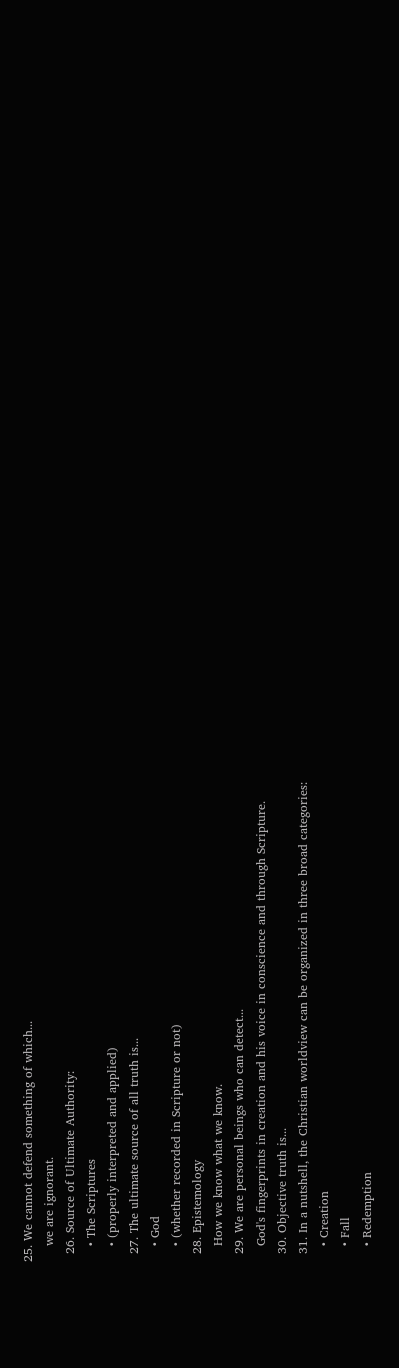25. We cannot defend something of which...
    we are ignorant.
  26. Source of Ultimate Authority:
    • The Scriptures
    • (properly interpreted and applied)
  27. The ultimate source of all truth is...
    • God
    • (whether recorded in Scripture or not)
  28. Epistemology
    How we know what we know.
  29. We are personal beings who can detect...
    God's fingerprints in creation and his voice in conscience and through Scripture.
  30. Objective truth is...
  31. In a nutshell, the Christian worldview can be organized in three broad categories:
    • Creation
    • Fall
    • Redemption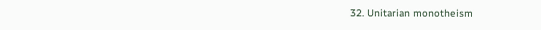32. Unitarian monotheism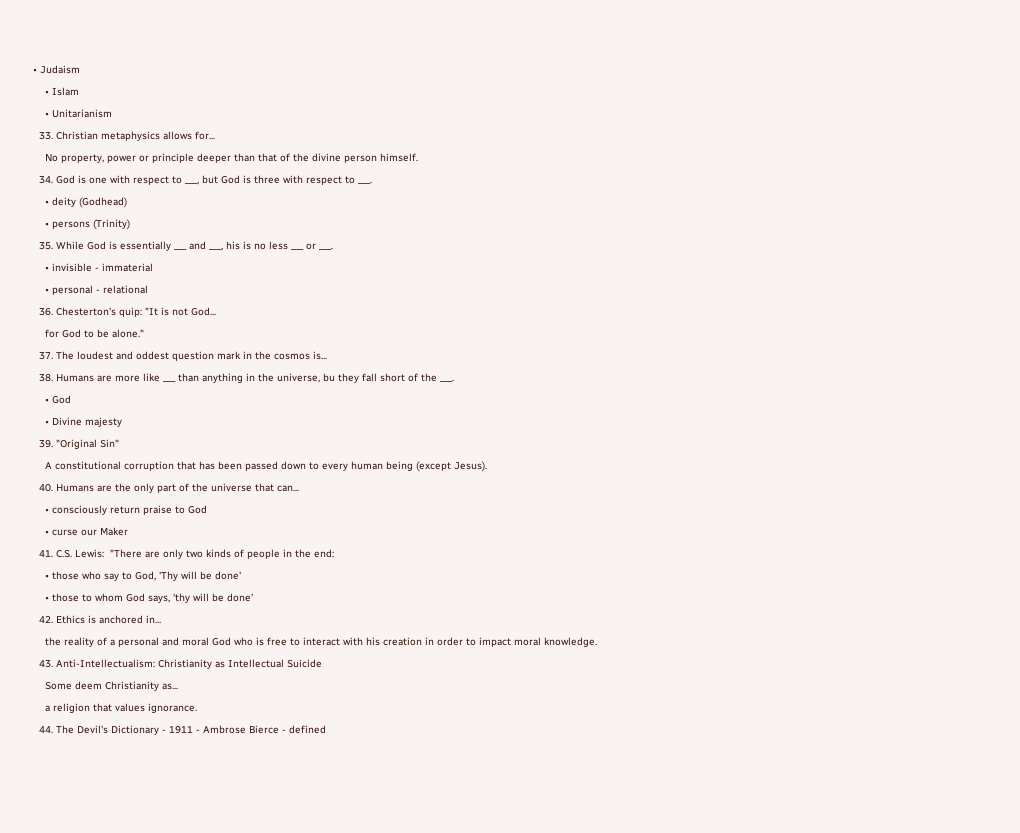• Judaism
    • Islam
    • Unitarianism
  33. Christian metaphysics allows for...
    No property, power or principle deeper than that of the divine person himself.
  34. God is one with respect to ___, but God is three with respect to ___.
    • deity (Godhead)
    • persons (Trinity)
  35. While God is essentially ___ and ___, his is no less ___ or ___.
    • invisible - immaterial
    • personal - relational
  36. Chesterton's quip: "It is not God...
    for God to be alone."
  37. The loudest and oddest question mark in the cosmos is...
  38. Humans are more like ___ than anything in the universe, bu they fall short of the ___.
    • God
    • Divine majesty
  39. "Original Sin"
    A constitutional corruption that has been passed down to every human being (except Jesus).
  40. Humans are the only part of the universe that can...
    • consciously return praise to God
    • curse our Maker
  41. C.S. Lewis:  "There are only two kinds of people in the end:
    • those who say to God, 'Thy will be done'
    • those to whom God says, 'thy will be done'
  42. Ethics is anchored in...
    the reality of a personal and moral God who is free to interact with his creation in order to impact moral knowledge.
  43. Anti-Intellectualism: Christianity as Intellectual Suicide
    Some deem Christianity as...
    a religion that values ignorance.
  44. The Devil's Dictionary - 1911 - Ambrose Bierce - defined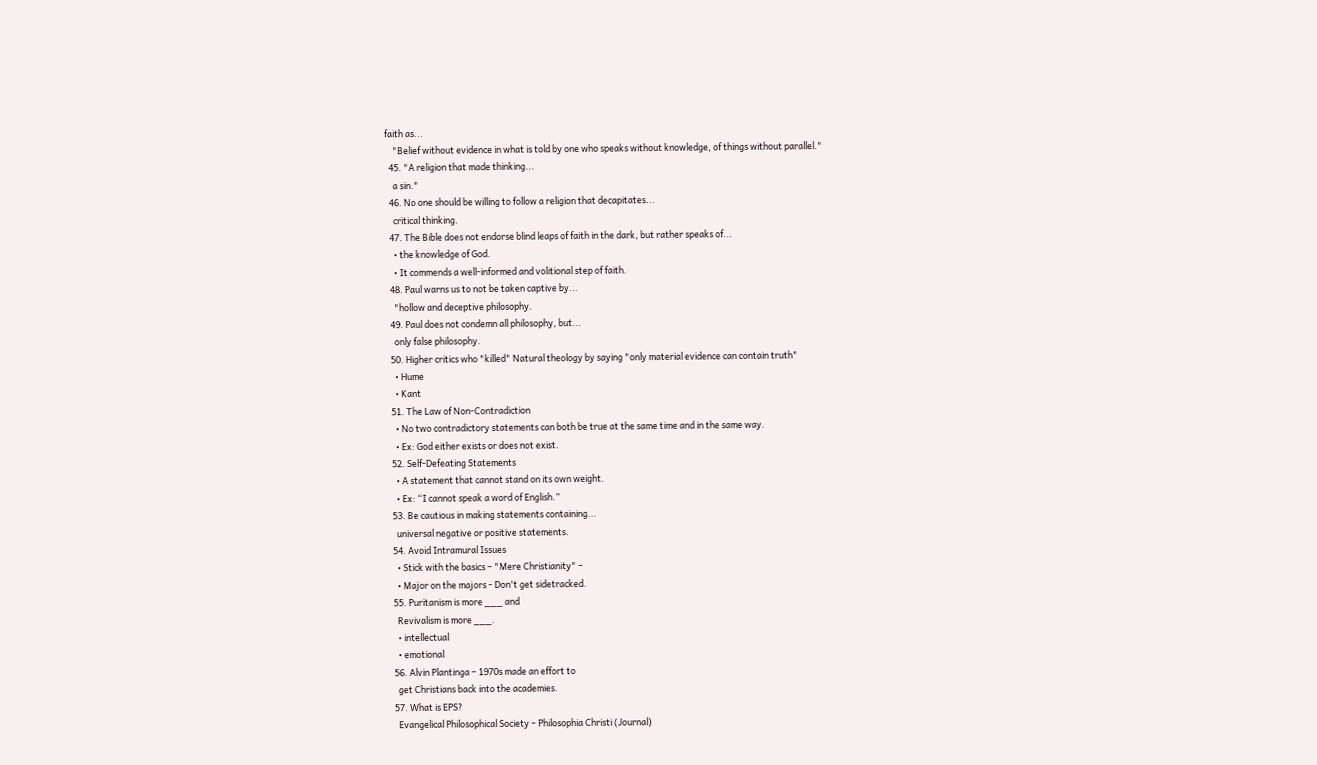faith as...
    "Belief without evidence in what is told by one who speaks without knowledge, of things without parallel."
  45. "A religion that made thinking...
    a sin."
  46. No one should be willing to follow a religion that decapitates...
    critical thinking.
  47. The Bible does not endorse blind leaps of faith in the dark, but rather speaks of...
    • the knowledge of God.
    • It commends a well-informed and volitional step of faith.
  48. Paul warns us to not be taken captive by...
    "hollow and deceptive philosophy.
  49. Paul does not condemn all philosophy, but...
    only false philosophy.
  50. Higher critics who "killed" Natural theology by saying "only material evidence can contain truth"
    • Hume
    • Kant
  51. The Law of Non-Contradiction
    • No two contradictory statements can both be true at the same time and in the same way.
    • Ex: God either exists or does not exist.
  52. Self-Defeating Statements
    • A statement that cannot stand on its own weight.
    • Ex: “I cannot speak a word of English.”
  53. Be cautious in making statements containing...
    universal negative or positive statements.
  54. Avoid Intramural Issues
    • Stick with the basics – "Mere Christianity" –
    • Major on the majors - Don't get sidetracked.
  55. Puritanism is more ___ and
    Revivalism is more ___.
    • intellectual
    • emotional
  56. Alvin Plantinga – 1970s made an effort to
    get Christians back into the academies.
  57. What is EPS?
    Evangelical Philosophical Society – Philosophia Christi (Journal)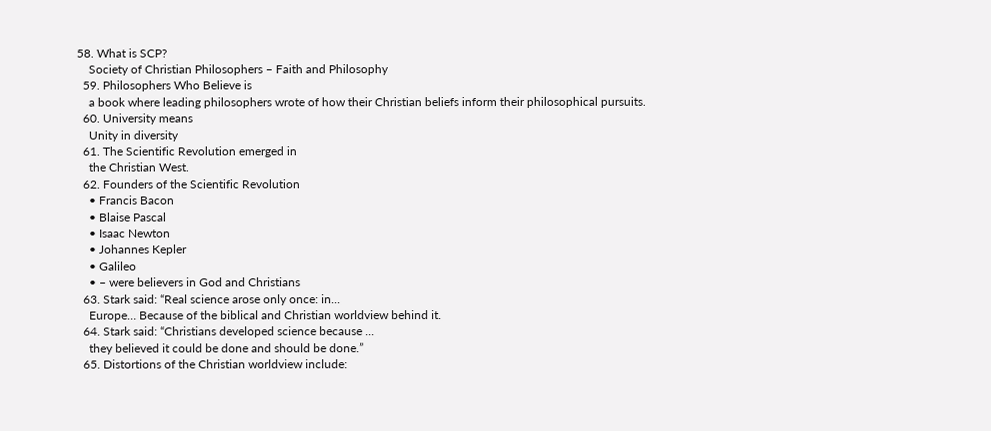58. What is SCP?
    Society of Christian Philosophers – Faith and Philosophy
  59. Philosophers Who Believe is
    a book where leading philosophers wrote of how their Christian beliefs inform their philosophical pursuits.
  60. University means
    Unity in diversity
  61. The Scientific Revolution emerged in
    the Christian West.
  62. Founders of the Scientific Revolution
    • Francis Bacon
    • Blaise Pascal
    • Isaac Newton
    • Johannes Kepler
    • Galileo
    • – were believers in God and Christians
  63. Stark said: “Real science arose only once: in...
    Europe… Because of the biblical and Christian worldview behind it.
  64. Stark said: “Christians developed science because ...
    they believed it could be done and should be done.”
  65. Distortions of the Christian worldview include: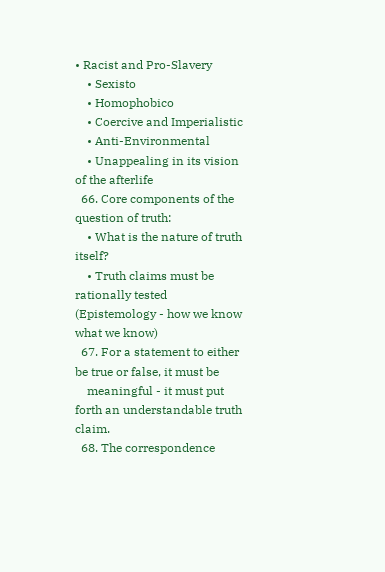• Racist and Pro-Slavery
    • Sexisto
    • Homophobico
    • Coercive and Imperialistic
    • Anti-Environmental
    • Unappealing in its vision of the afterlife
  66. Core components of the question of truth:
    • What is the nature of truth itself?
    • Truth claims must be rationally tested (Epistemology - how we know what we know)
  67. For a statement to either be true or false, it must be
    meaningful - it must put forth an understandable truth claim.
  68. The correspondence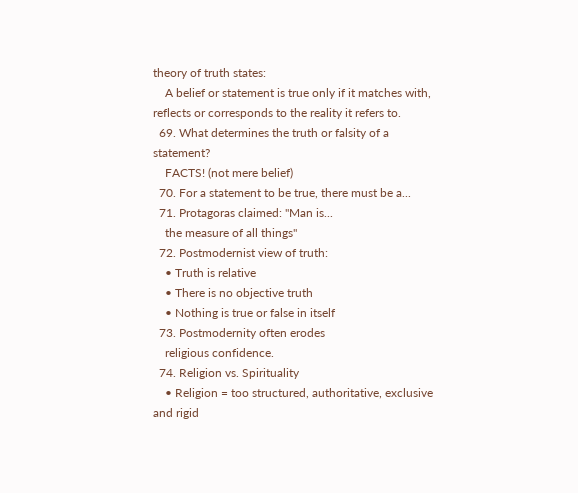theory of truth states:
    A belief or statement is true only if it matches with, reflects or corresponds to the reality it refers to.
  69. What determines the truth or falsity of a statement?
    FACTS! (not mere belief)
  70. For a statement to be true, there must be a...
  71. Protagoras claimed: "Man is...
    the measure of all things"
  72. Postmodernist view of truth:
    • Truth is relative
    • There is no objective truth
    • Nothing is true or false in itself
  73. Postmodernity often erodes
    religious confidence.
  74. Religion vs. Spirituality
    • Religion = too structured, authoritative, exclusive and rigid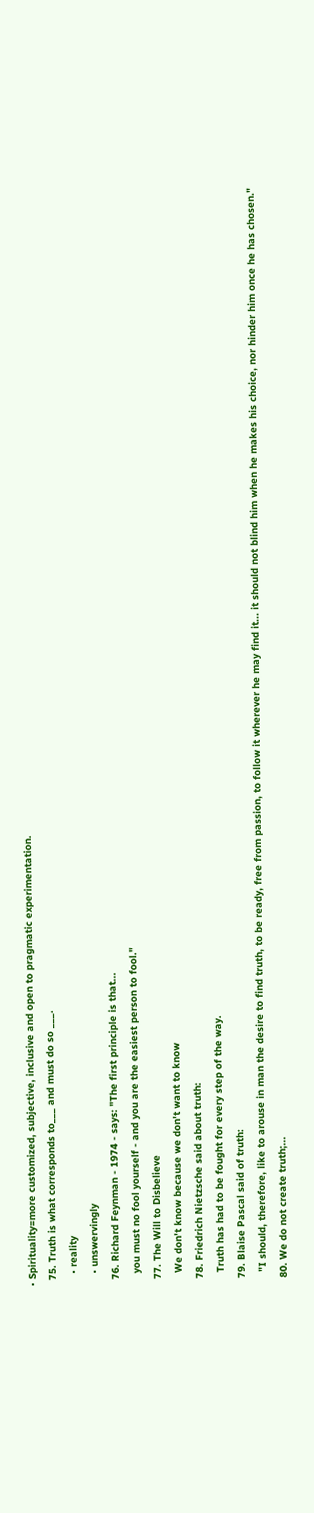• Spirituality=more customized, subjective, inclusive and open to pragmatic experimentation.
  75. Truth is what corresponds to___ and must do so ___.
    • reality
    • unswervingly
  76. Richard Feynman - 1974 - says: "The first principle is that...
    you must no fool yourself - and you are the easiest person to fool."
  77. The Will to Disbelieve
    We don't know because we don't want to know
  78. Friedrich Nietzsche said about truth:
    Truth has had to be fought for every step of the way.
  79. Blaise Pascal said of truth:
    "I should, therefore, like to arouse in man the desire to find truth, to be ready, free from passion, to follow it wherever he may find it... it should not blind him when he makes his choice, nor hinder him once he has chosen."
  80. We do not create truth;...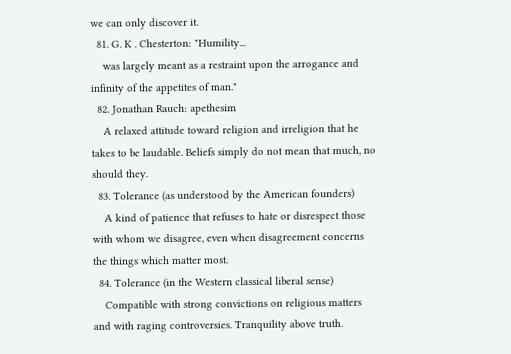we can only discover it.
  81. G. K . Chesterton: "Humility...
    was largely meant as a restraint upon the arrogance and infinity of the appetites of man."
  82. Jonathan Rauch: apethesim
    A relaxed attitude toward religion and irreligion that he takes to be laudable. Beliefs simply do not mean that much, no should they.
  83. Tolerance (as understood by the American founders)
    A kind of patience that refuses to hate or disrespect those with whom we disagree, even when disagreement concerns the things which matter most.
  84. Tolerance (in the Western classical liberal sense)
    Compatible with strong convictions on religious matters and with raging controversies. Tranquility above truth.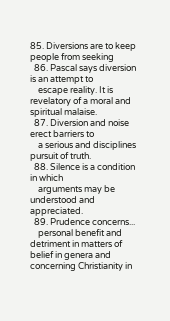85. Diversions are to keep people from seeking
  86. Pascal says diversion is an attempt to
    escape reality. It is revelatory of a moral and spiritual malaise.
  87. Diversion and noise erect barriers to
    a serious and disciplines pursuit of truth.
  88. Silence is a condition in which
    arguments may be understood and appreciated.
  89. Prudence concerns...
    personal benefit and detriment in matters of belief in genera and concerning Christianity in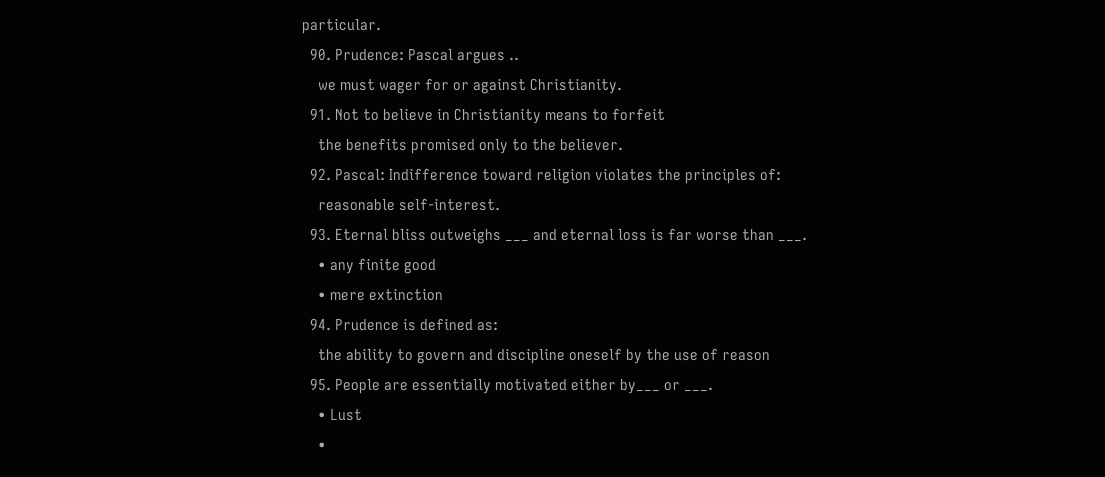particular.
  90. Prudence: Pascal argues ..
    we must wager for or against Christianity.
  91. Not to believe in Christianity means to forfeit
    the benefits promised only to the believer.
  92. Pascal: Indifference toward religion violates the principles of:
    reasonable self-interest.
  93. Eternal bliss outweighs ___ and eternal loss is far worse than ___.
    • any finite good
    • mere extinction
  94. Prudence is defined as:
    the ability to govern and discipline oneself by the use of reason
  95. People are essentially motivated either by___ or ___.
    • Lust
    •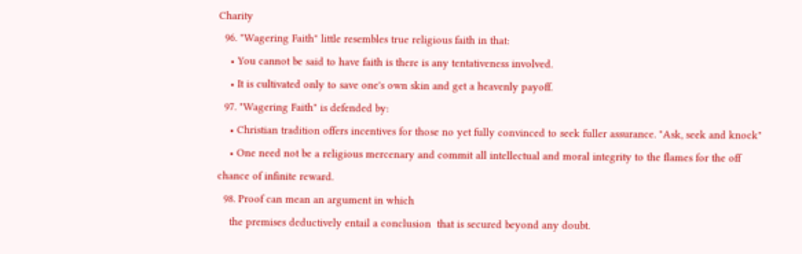Charity
  96. "Wagering Faith" little resembles true religious faith in that:
    • You cannot be said to have faith is there is any tentativeness involved.
    • It is cultivated only to save one's own skin and get a heavenly payoff.
  97. "Wagering Faith" is defended by:
    • Christian tradition offers incentives for those no yet fully convinced to seek fuller assurance. "Ask, seek and knock"
    • One need not be a religious mercenary and commit all intellectual and moral integrity to the flames for the off chance of infinite reward.
  98. Proof can mean an argument in which
    the premises deductively entail a conclusion  that is secured beyond any doubt.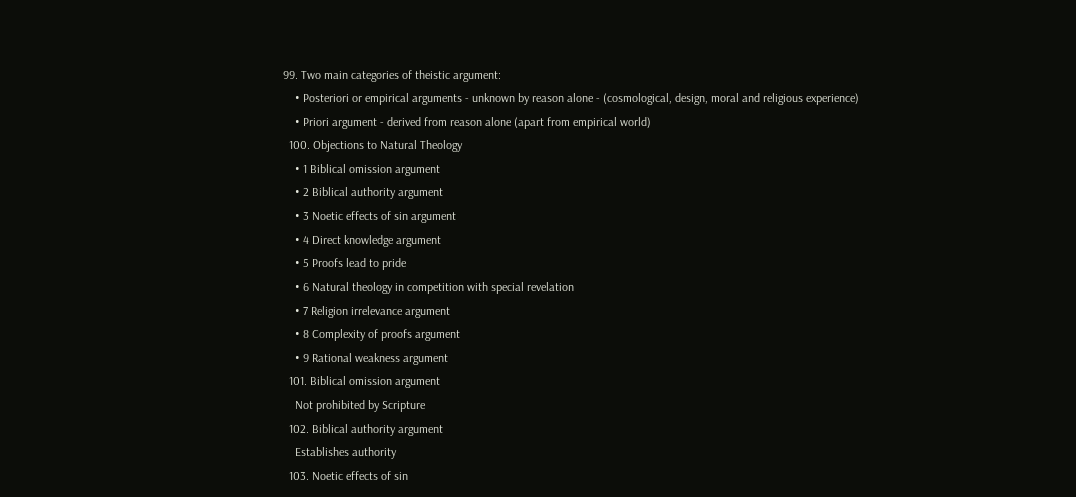99. Two main categories of theistic argument:
    • Posteriori or empirical arguments - unknown by reason alone - (cosmological, design, moral and religious experience)
    • Priori argument - derived from reason alone (apart from empirical world)
  100. Objections to Natural Theology
    • 1 Biblical omission argument
    • 2 Biblical authority argument
    • 3 Noetic effects of sin argument
    • 4 Direct knowledge argument
    • 5 Proofs lead to pride
    • 6 Natural theology in competition with special revelation
    • 7 Religion irrelevance argument
    • 8 Complexity of proofs argument
    • 9 Rational weakness argument
  101. Biblical omission argument
    Not prohibited by Scripture
  102. Biblical authority argument
    Establishes authority
  103. Noetic effects of sin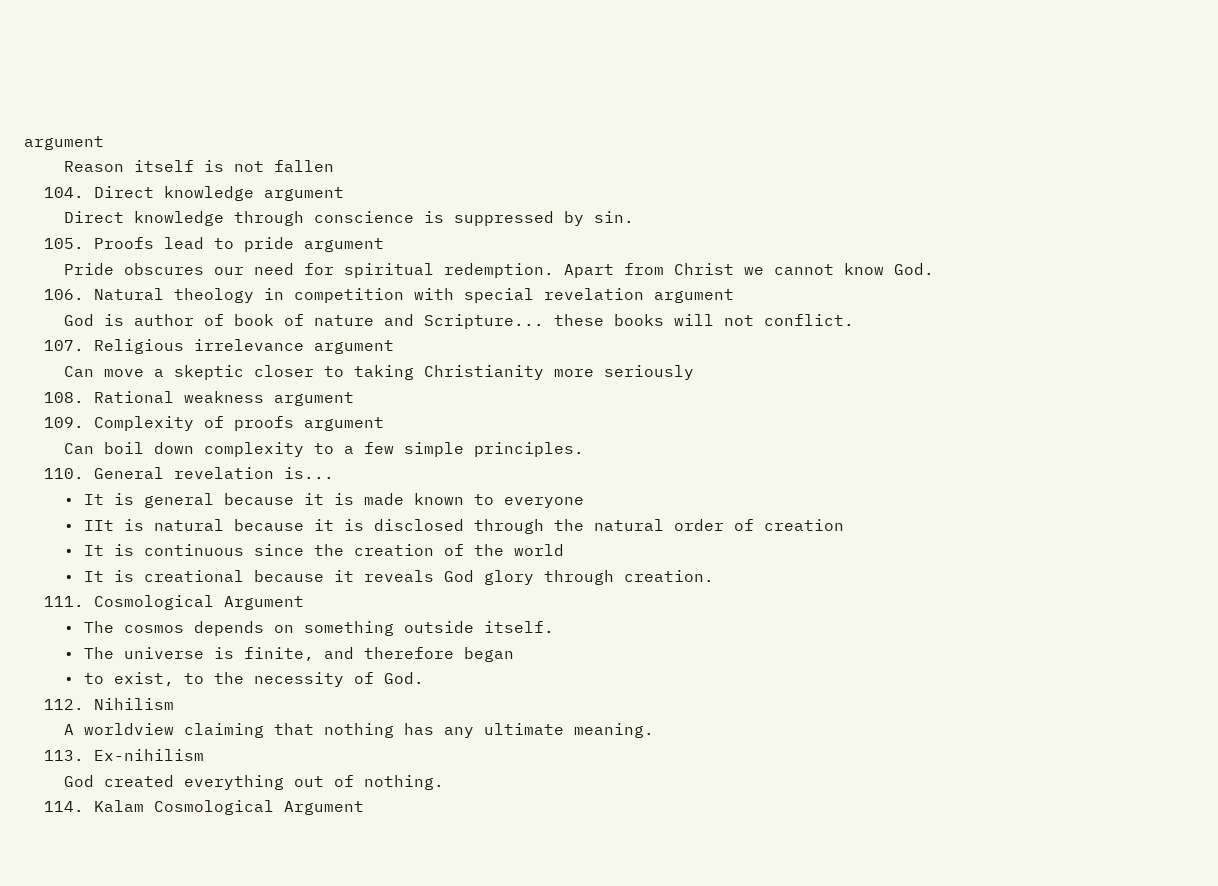argument
    Reason itself is not fallen
  104. Direct knowledge argument
    Direct knowledge through conscience is suppressed by sin.
  105. Proofs lead to pride argument
    Pride obscures our need for spiritual redemption. Apart from Christ we cannot know God.
  106. Natural theology in competition with special revelation argument
    God is author of book of nature and Scripture... these books will not conflict.
  107. Religious irrelevance argument
    Can move a skeptic closer to taking Christianity more seriously
  108. Rational weakness argument
  109. Complexity of proofs argument
    Can boil down complexity to a few simple principles.
  110. General revelation is...
    • It is general because it is made known to everyone
    • IIt is natural because it is disclosed through the natural order of creation
    • It is continuous since the creation of the world
    • It is creational because it reveals God glory through creation.
  111. Cosmological Argument
    • The cosmos depends on something outside itself.
    • The universe is finite, and therefore began
    • to exist, to the necessity of God.
  112. Nihilism
    A worldview claiming that nothing has any ultimate meaning.
  113. Ex-nihilism
    God created everything out of nothing.
  114. Kalam Cosmological Argument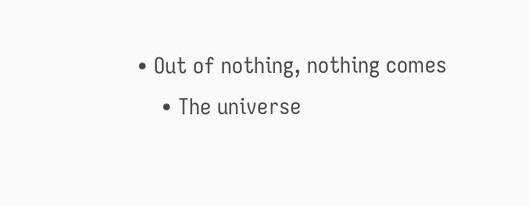• Out of nothing, nothing comes
    • The universe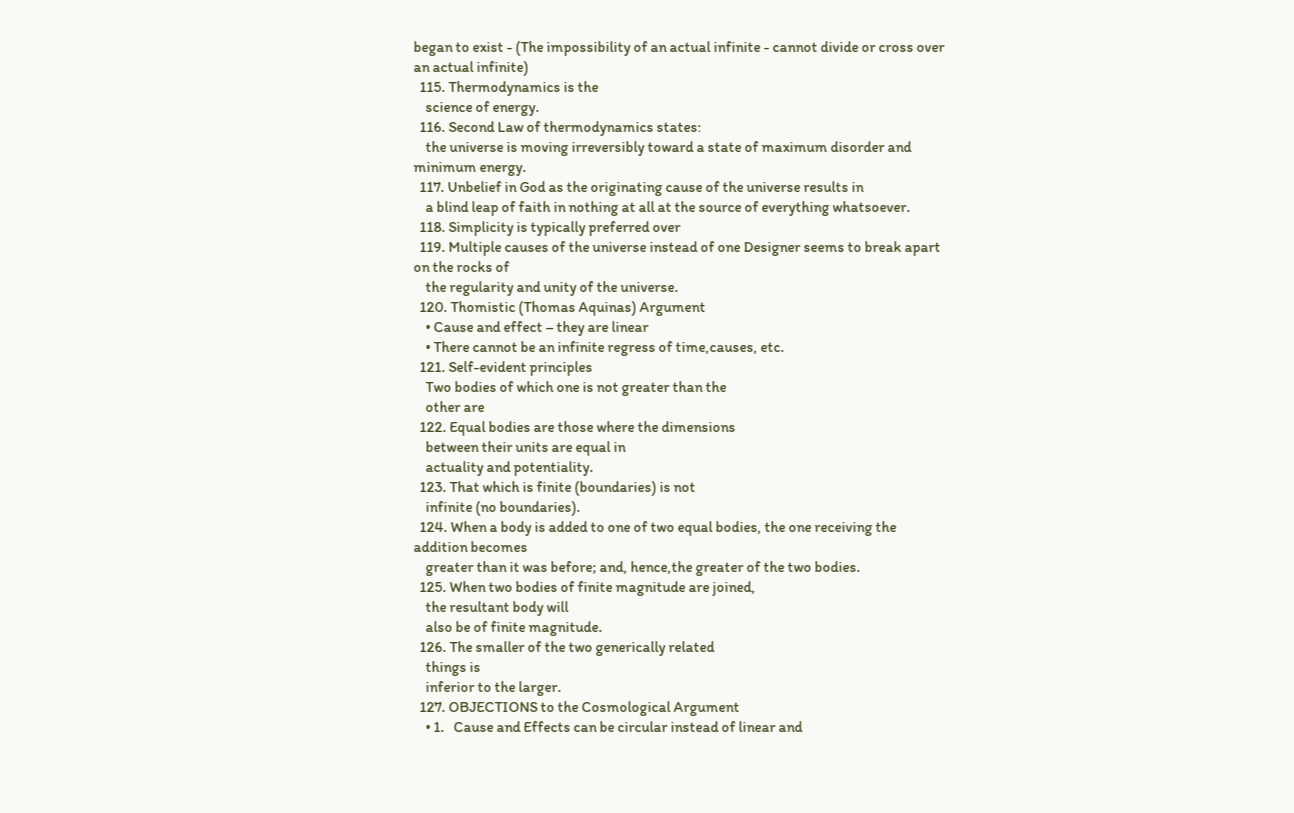began to exist - (The impossibility of an actual infinite - cannot divide or cross over an actual infinite)
  115. Thermodynamics is the
    science of energy.
  116. Second Law of thermodynamics states:
    the universe is moving irreversibly toward a state of maximum disorder and minimum energy.
  117. Unbelief in God as the originating cause of the universe results in
    a blind leap of faith in nothing at all at the source of everything whatsoever.
  118. Simplicity is typically preferred over
  119. Multiple causes of the universe instead of one Designer seems to break apart on the rocks of
    the regularity and unity of the universe.
  120. Thomistic (Thomas Aquinas) Argument
    • Cause and effect – they are linear
    • There cannot be an infinite regress of time,causes, etc.
  121. Self-evident principles
    Two bodies of which one is not greater than the
    other are
  122. Equal bodies are those where the dimensions
    between their units are equal in
    actuality and potentiality.
  123. That which is finite (boundaries) is not
    infinite (no boundaries).
  124. When a body is added to one of two equal bodies, the one receiving the addition becomes
    greater than it was before; and, hence,the greater of the two bodies.
  125. When two bodies of finite magnitude are joined,
    the resultant body will
    also be of finite magnitude.
  126. The smaller of the two generically related
    things is
    inferior to the larger.
  127. OBJECTIONS to the Cosmological Argument
    • 1.   Cause and Effects can be circular instead of linear and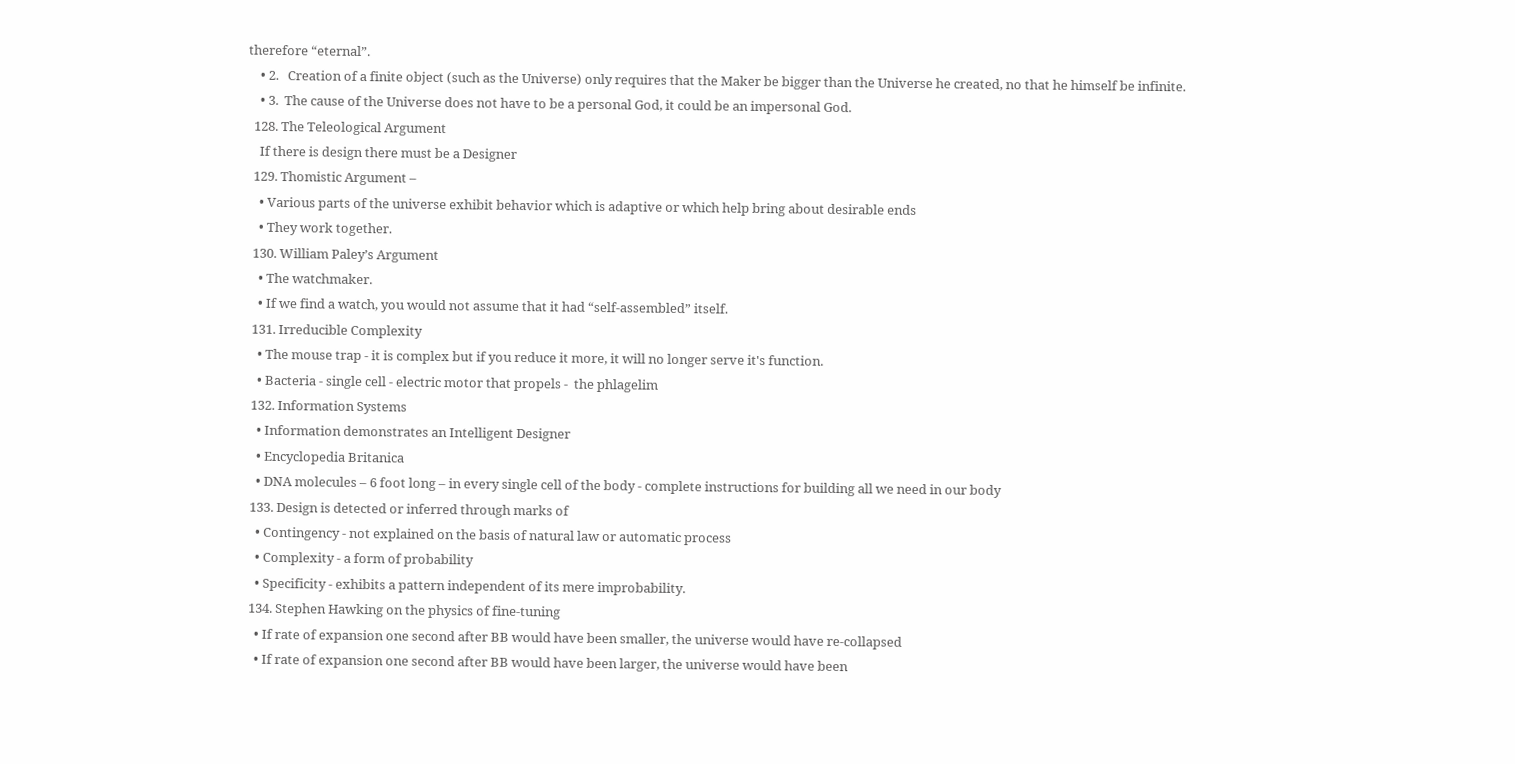therefore “eternal”.
    • 2.   Creation of a finite object (such as the Universe) only requires that the Maker be bigger than the Universe he created, no that he himself be infinite.
    • 3.  The cause of the Universe does not have to be a personal God, it could be an impersonal God.
  128. The Teleological Argument
    If there is design there must be a Designer
  129. Thomistic Argument –
    • Various parts of the universe exhibit behavior which is adaptive or which help bring about desirable ends
    • They work together.
  130. William Paley’s Argument
    • The watchmaker.
    • If we find a watch, you would not assume that it had “self-assembled” itself.
  131. Irreducible Complexity
    • The mouse trap - it is complex but if you reduce it more, it will no longer serve it's function.
    • Bacteria - single cell - electric motor that propels -  the phlagelim
  132. Information Systems
    • Information demonstrates an Intelligent Designer
    • Encyclopedia Britanica
    • DNA molecules – 6 foot long – in every single cell of the body - complete instructions for building all we need in our body
  133. Design is detected or inferred through marks of
    • Contingency - not explained on the basis of natural law or automatic process
    • Complexity - a form of probability
    • Specificity - exhibits a pattern independent of its mere improbability.
  134. Stephen Hawking on the physics of fine-tuning
    • If rate of expansion one second after BB would have been smaller, the universe would have re-collapsed
    • If rate of expansion one second after BB would have been larger, the universe would have been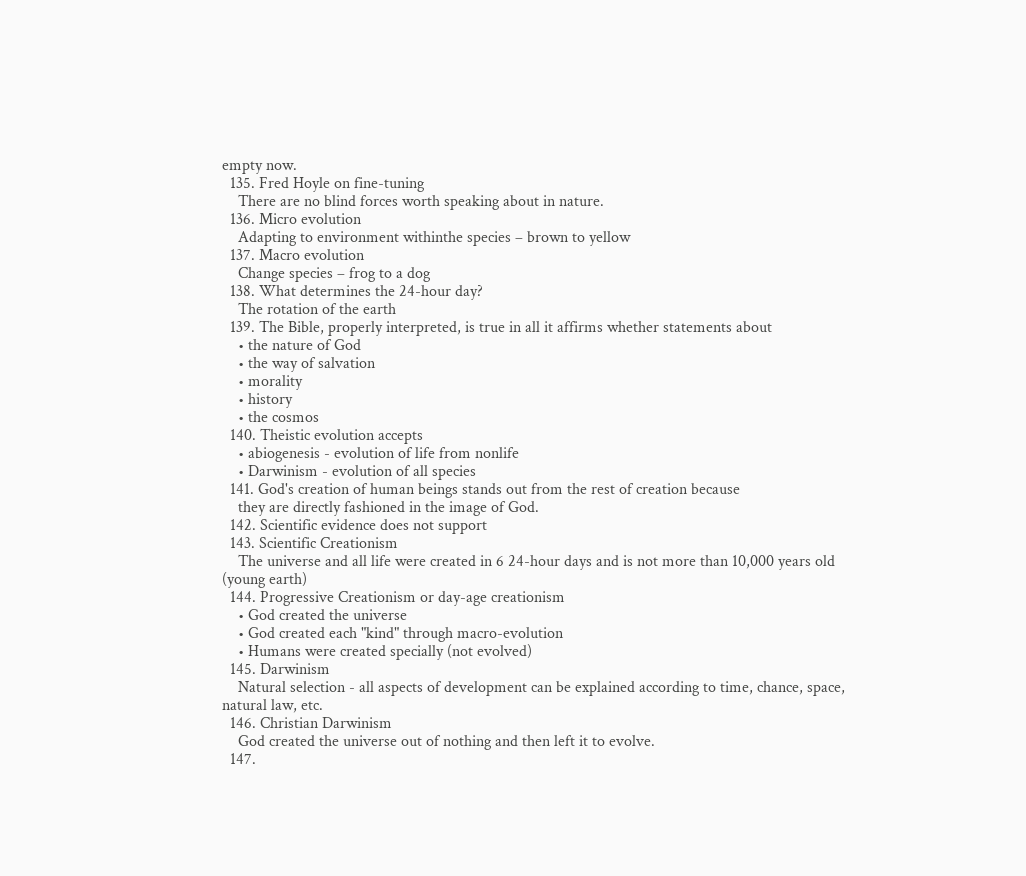empty now.
  135. Fred Hoyle on fine-tuning
    There are no blind forces worth speaking about in nature.
  136. Micro evolution
    Adapting to environment withinthe species – brown to yellow
  137. Macro evolution
    Change species – frog to a dog
  138. What determines the 24-hour day?
    The rotation of the earth
  139. The Bible, properly interpreted, is true in all it affirms whether statements about
    • the nature of God
    • the way of salvation
    • morality
    • history
    • the cosmos
  140. Theistic evolution accepts
    • abiogenesis - evolution of life from nonlife
    • Darwinism - evolution of all species
  141. God's creation of human beings stands out from the rest of creation because
    they are directly fashioned in the image of God.
  142. Scientific evidence does not support
  143. Scientific Creationism
    The universe and all life were created in 6 24-hour days and is not more than 10,000 years old (young earth)
  144. Progressive Creationism or day-age creationism
    • God created the universe
    • God created each "kind" through macro-evolution
    • Humans were created specially (not evolved)
  145. Darwinism
    Natural selection - all aspects of development can be explained according to time, chance, space, natural law, etc.
  146. Christian Darwinism
    God created the universe out of nothing and then left it to evolve.
  147.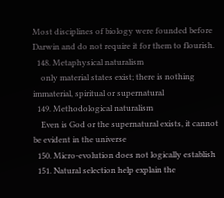Most disciplines of biology were founded before Darwin and do not require it for them to flourish.
  148. Metaphysical naturalism
    only material states exist; there is nothing immaterial, spiritual or supernatural
  149. Methodological naturalism
    Even is God or the supernatural exists, it cannot be evident in the universe
  150. Micro-evolution does not logically establish
  151. Natural selection help explain the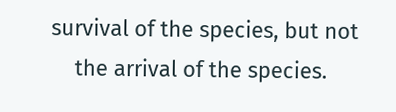survival of the species, but not
    the arrival of the species.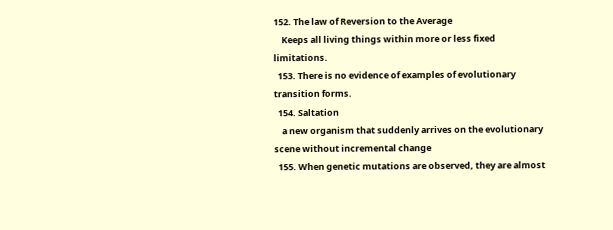152. The law of Reversion to the Average
    Keeps all living things within more or less fixed limitations.
  153. There is no evidence of examples of evolutionary transition forms.
  154. Saltation
    a new organism that suddenly arrives on the evolutionary scene without incremental change
  155. When genetic mutations are observed, they are almost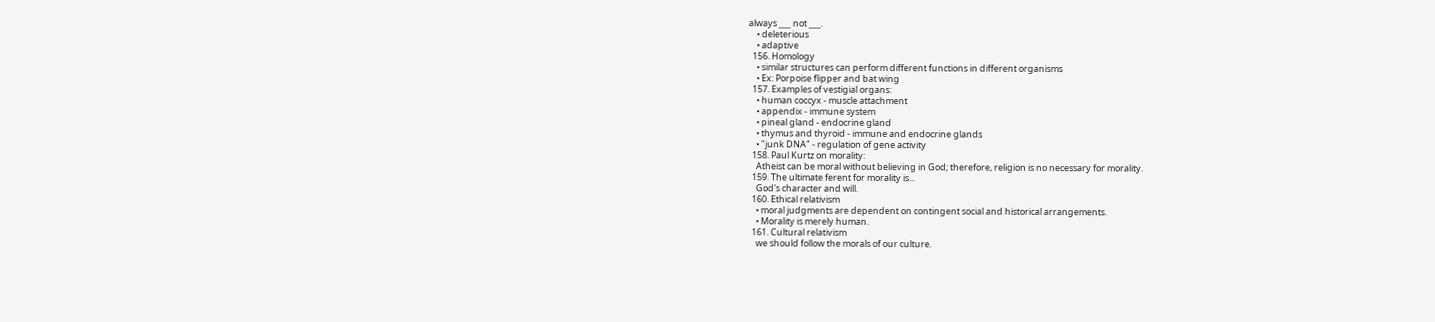always ___ not ___.
    • deleterious
    • adaptive
  156. Homology
    • similar structures can perform different functions in different organisms
    • Ex: Porpoise flipper and bat wing
  157. Examples of vestigial organs:
    • human coccyx - muscle attachment
    • appendix - immune system
    • pineal gland - endocrine gland
    • thymus and thyroid - immune and endocrine glands
    • "junk DNA" - regulation of gene activity
  158. Paul Kurtz on morality:
    Atheist can be moral without believing in God; therefore, religion is no necessary for morality.
  159. The ultimate ferent for morality is...
    God's character and will.
  160. Ethical relativism
    • moral judgments are dependent on contingent social and historical arrangements.
    • Morality is merely human.
  161. Cultural relativism
    we should follow the morals of our culture.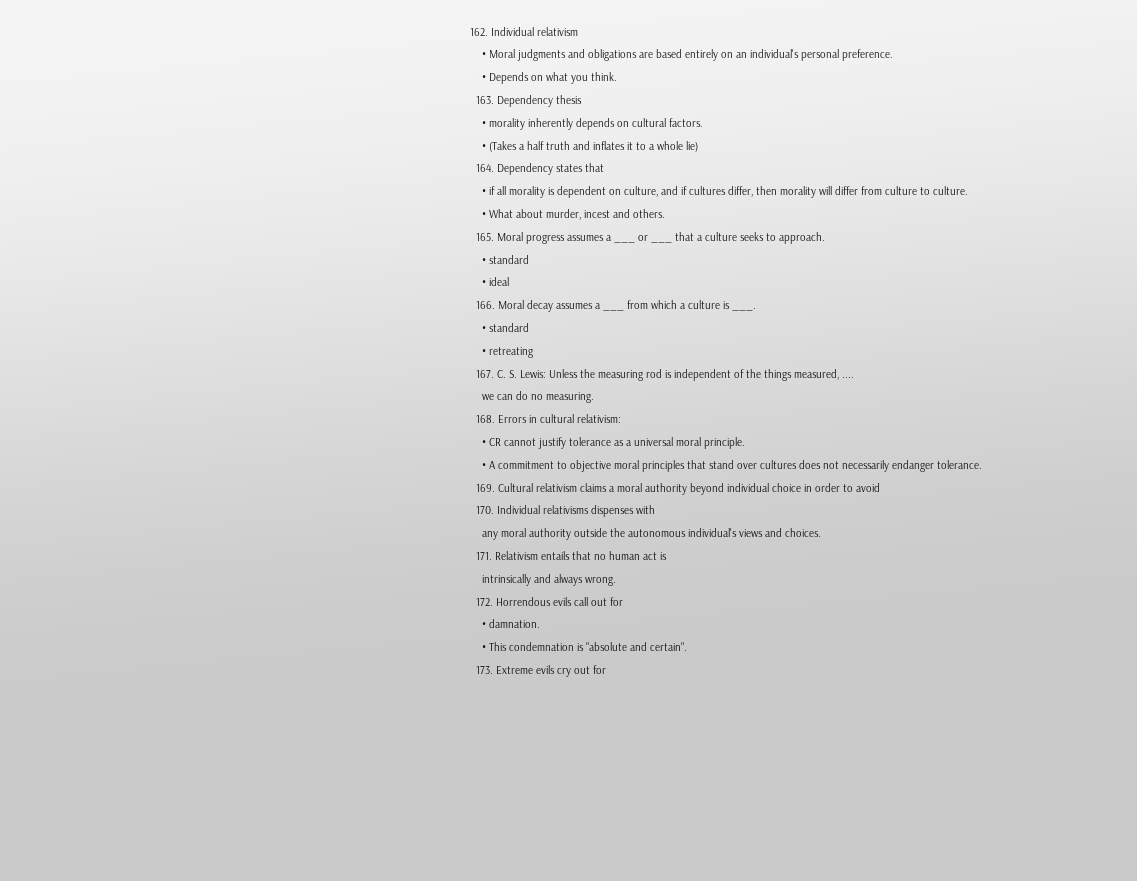162. Individual relativism
    • Moral judgments and obligations are based entirely on an individual's personal preference.
    • Depends on what you think.
  163. Dependency thesis
    • morality inherently depends on cultural factors.
    • (Takes a half truth and inflates it to a whole lie)
  164. Dependency states that
    • if all morality is dependent on culture, and if cultures differ, then morality will differ from culture to culture.
    • What about murder, incest and others.
  165. Moral progress assumes a ___ or ___ that a culture seeks to approach.
    • standard
    • ideal
  166. Moral decay assumes a ___ from which a culture is ___.
    • standard
    • retreating
  167. C. S. Lewis: Unless the measuring rod is independent of the things measured, ....
    we can do no measuring.
  168. Errors in cultural relativism:
    • CR cannot justify tolerance as a universal moral principle.
    • A commitment to objective moral principles that stand over cultures does not necessarily endanger tolerance.
  169. Cultural relativism claims a moral authority beyond individual choice in order to avoid
  170. Individual relativisms dispenses with
    any moral authority outside the autonomous individual's views and choices.
  171. Relativism entails that no human act is
    intrinsically and always wrong.
  172. Horrendous evils call out for
    • damnation.
    • This condemnation is "absolute and certain".
  173. Extreme evils cry out for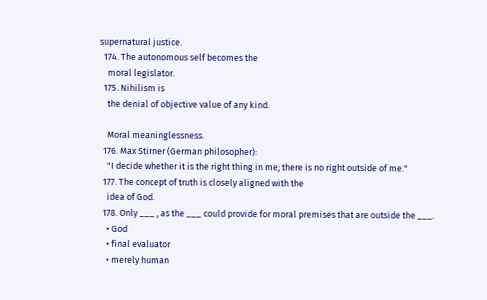supernatural justice.
  174. The autonomous self becomes the
    moral legislator.
  175. Nihilism is
    the denial of objective value of any kind.

    Moral meaninglessness.
  176. Max Stirner (German philosopher):
    "I decide whether it is the right thing in me; there is no right outside of me."
  177. The concept of truth is closely aligned with the
    idea of God.
  178. Only ___ , as the ___ could provide for moral premises that are outside the ___.
    • God
    • final evaluator
    • merely human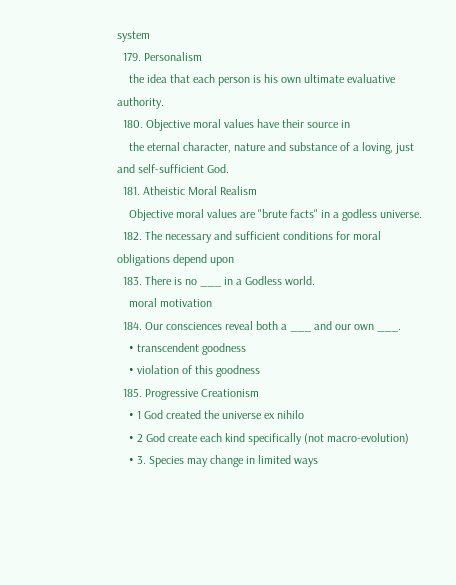system
  179. Personalism
    the idea that each person is his own ultimate evaluative authority.
  180. Objective moral values have their source in
    the eternal character, nature and substance of a loving, just and self-sufficient God.
  181. Atheistic Moral Realism
    Objective moral values are "brute facts" in a godless universe.
  182. The necessary and sufficient conditions for moral obligations depend upon
  183. There is no ___ in a Godless world.
    moral motivation
  184. Our consciences reveal both a ___ and our own ___.
    • transcendent goodness
    • violation of this goodness
  185. Progressive Creationism
    • 1 God created the universe ex nihilo
    • 2 God create each kind specifically (not macro-evolution)
    • 3. Species may change in limited ways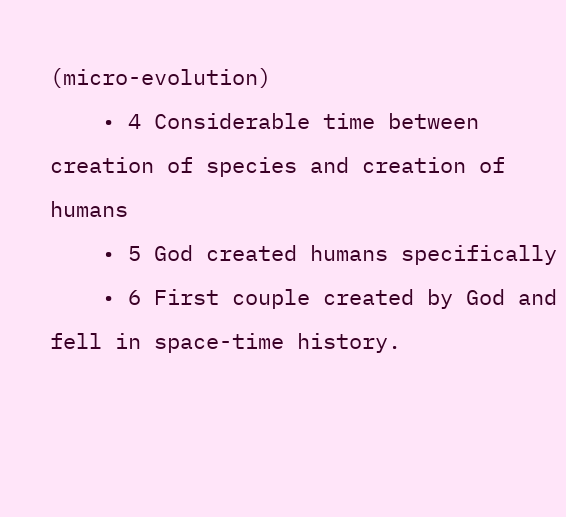(micro-evolution)
    • 4 Considerable time between creation of species and creation of humans
    • 5 God created humans specifically
    • 6 First couple created by God and fell in space-time history.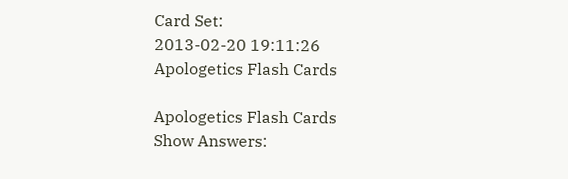Card Set:
2013-02-20 19:11:26
Apologetics Flash Cards

Apologetics Flash Cards
Show Answers: